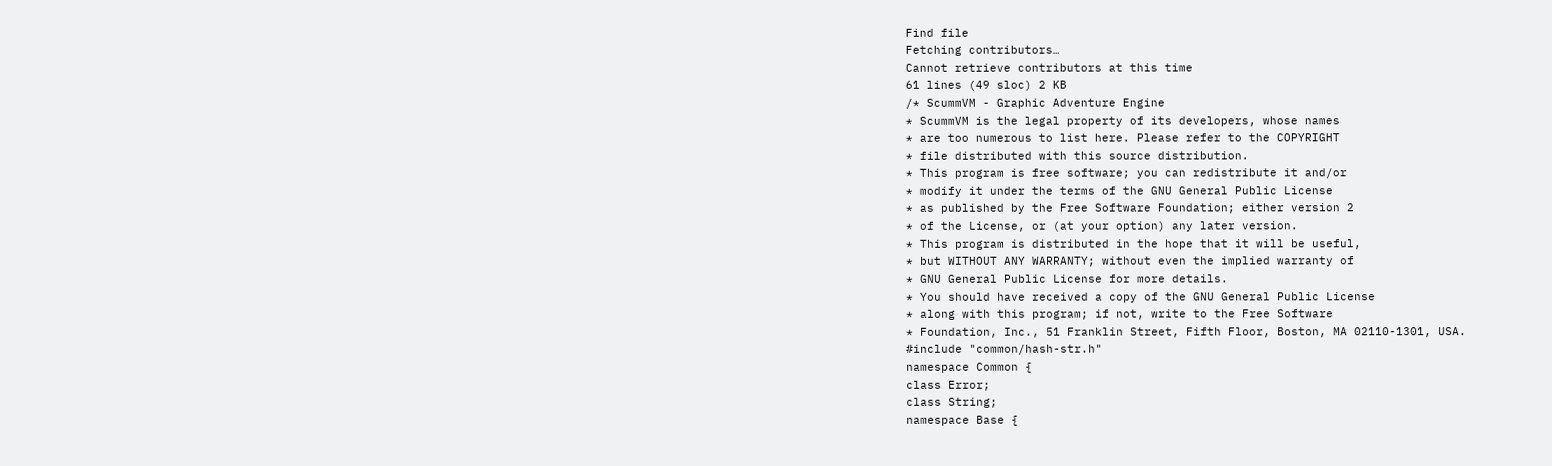Find file
Fetching contributors…
Cannot retrieve contributors at this time
61 lines (49 sloc) 2 KB
/* ScummVM - Graphic Adventure Engine
* ScummVM is the legal property of its developers, whose names
* are too numerous to list here. Please refer to the COPYRIGHT
* file distributed with this source distribution.
* This program is free software; you can redistribute it and/or
* modify it under the terms of the GNU General Public License
* as published by the Free Software Foundation; either version 2
* of the License, or (at your option) any later version.
* This program is distributed in the hope that it will be useful,
* but WITHOUT ANY WARRANTY; without even the implied warranty of
* GNU General Public License for more details.
* You should have received a copy of the GNU General Public License
* along with this program; if not, write to the Free Software
* Foundation, Inc., 51 Franklin Street, Fifth Floor, Boston, MA 02110-1301, USA.
#include "common/hash-str.h"
namespace Common {
class Error;
class String;
namespace Base {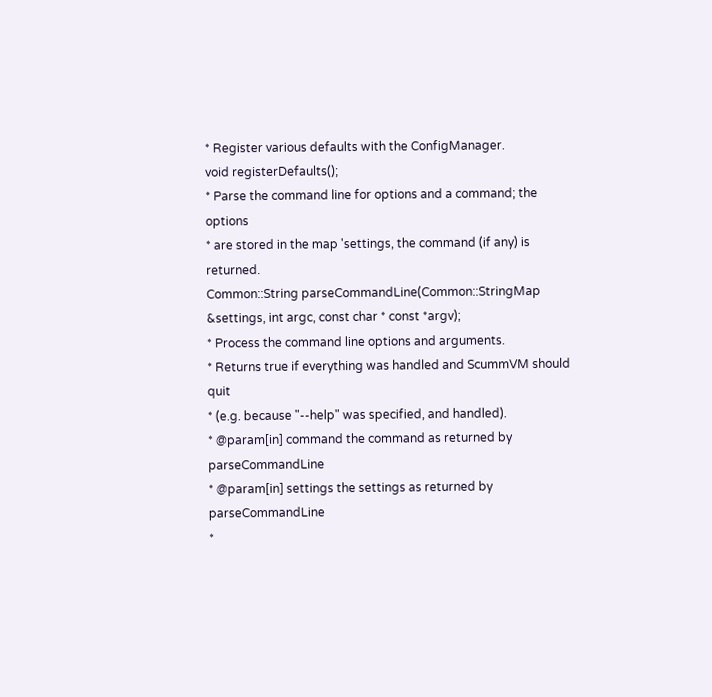* Register various defaults with the ConfigManager.
void registerDefaults();
* Parse the command line for options and a command; the options
* are stored in the map 'settings, the command (if any) is returned.
Common::String parseCommandLine(Common::StringMap &settings, int argc, const char * const *argv);
* Process the command line options and arguments.
* Returns true if everything was handled and ScummVM should quit
* (e.g. because "--help" was specified, and handled).
* @param[in] command the command as returned by parseCommandLine
* @param[in] settings the settings as returned by parseCommandLine
*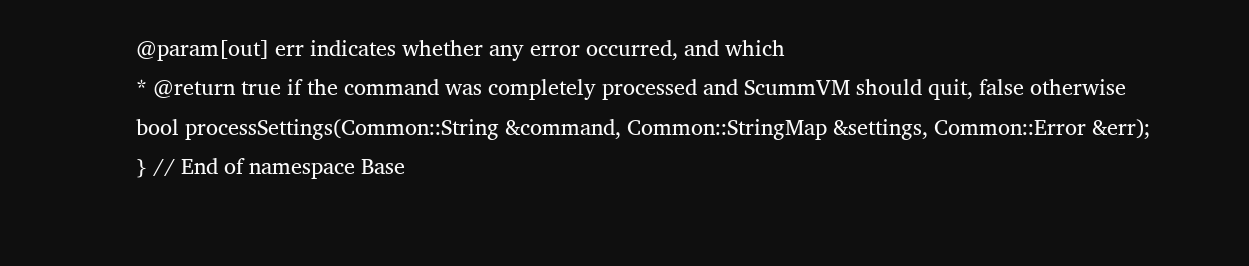@param[out] err indicates whether any error occurred, and which
* @return true if the command was completely processed and ScummVM should quit, false otherwise
bool processSettings(Common::String &command, Common::StringMap &settings, Common::Error &err);
} // End of namespace Base